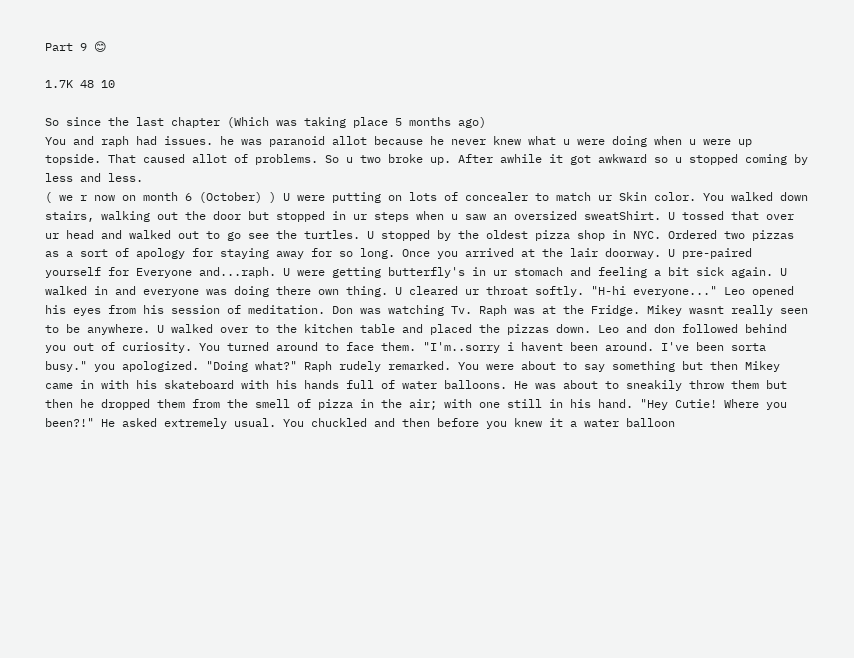Part 9 😊

1.7K 48 10

So since the last chapter (Which was taking place 5 months ago)
You and raph had issues. he was paranoid allot because he never knew what u were doing when u were up topside. That caused allot of problems. So u two broke up. After awhile it got awkward so u stopped coming by less and less.
( we r now on month 6 (October) ) U were putting on lots of concealer to match ur Skin color. You walked down stairs, walking out the door but stopped in ur steps when u saw an oversized sweatShirt. U tossed that over ur head and walked out to go see the turtles. U stopped by the oldest pizza shop in NYC. Ordered two pizzas as a sort of apology for staying away for so long. Once you arrived at the lair doorway. U pre-paired yourself for Everyone and...raph. U were getting butterfly's in ur stomach and feeling a bit sick again. U walked in and everyone was doing there own thing. U cleared ur throat softly. "H-hi everyone..." Leo opened his eyes from his session of meditation. Don was watching Tv. Raph was at the Fridge. Mikey wasnt really seen to be anywhere. U walked over to the kitchen table and placed the pizzas down. Leo and don followed behind you out of curiosity. You turned around to face them. "I'm..sorry i havent been around. I've been sorta busy." you apologized. "Doing what?" Raph rudely remarked. You were about to say something but then Mikey came in with his skateboard with his hands full of water balloons. He was about to sneakily throw them but then he dropped them from the smell of pizza in the air; with one still in his hand. "Hey Cutie! Where you been?!" He asked extremely usual. You chuckled and then before you knew it a water balloon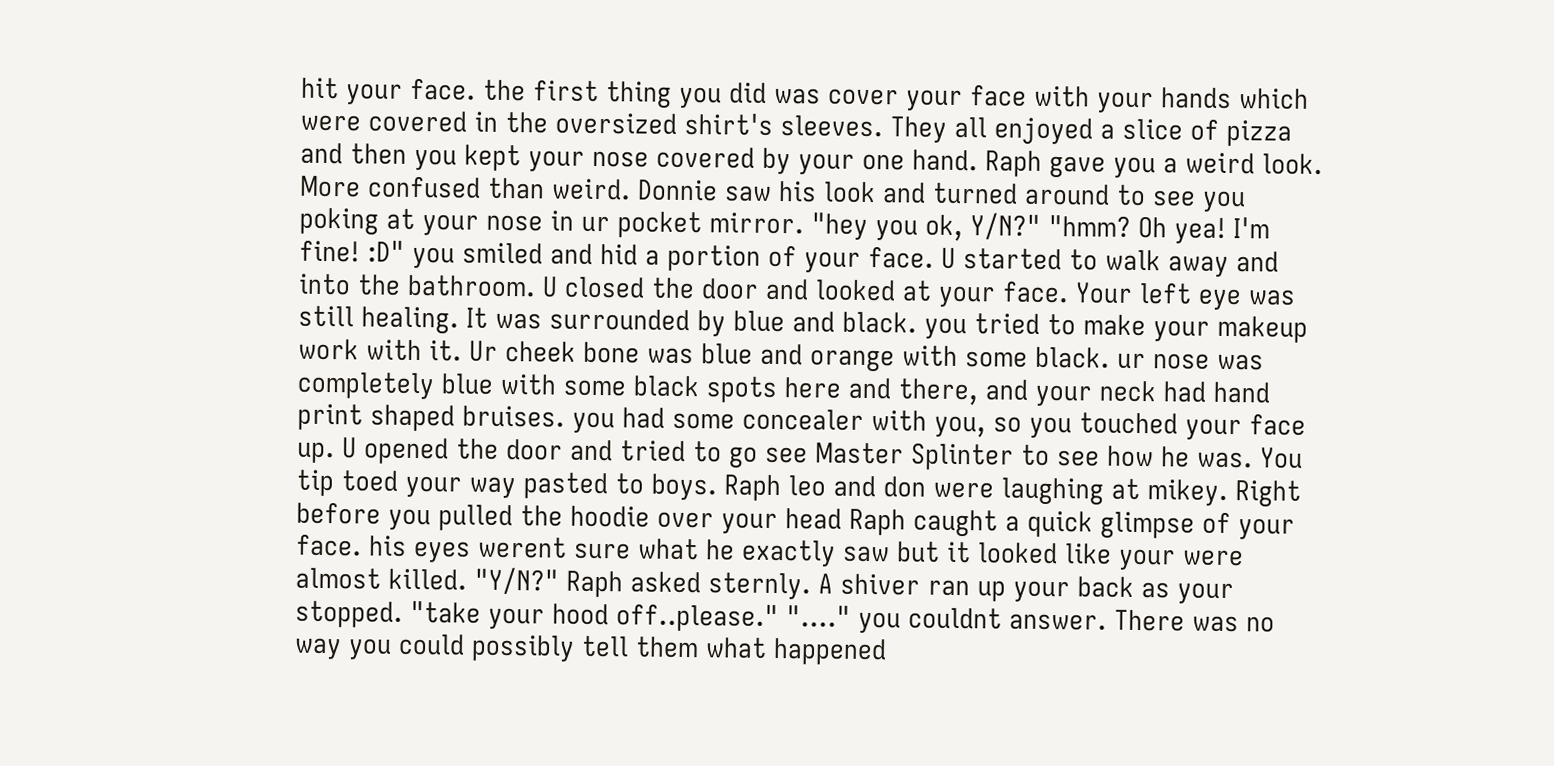hit your face. the first thing you did was cover your face with your hands which were covered in the oversized shirt's sleeves. They all enjoyed a slice of pizza and then you kept your nose covered by your one hand. Raph gave you a weird look. More confused than weird. Donnie saw his look and turned around to see you poking at your nose in ur pocket mirror. "hey you ok, Y/N?" "hmm? Oh yea! I'm fine! :D" you smiled and hid a portion of your face. U started to walk away and into the bathroom. U closed the door and looked at your face. Your left eye was still healing. It was surrounded by blue and black. you tried to make your makeup work with it. Ur cheek bone was blue and orange with some black. ur nose was completely blue with some black spots here and there, and your neck had hand print shaped bruises. you had some concealer with you, so you touched your face up. U opened the door and tried to go see Master Splinter to see how he was. You tip toed your way pasted to boys. Raph leo and don were laughing at mikey. Right before you pulled the hoodie over your head Raph caught a quick glimpse of your face. his eyes werent sure what he exactly saw but it looked like your were almost killed. "Y/N?" Raph asked sternly. A shiver ran up your back as your stopped. "take your hood off..please." "...." you couldnt answer. There was no way you could possibly tell them what happened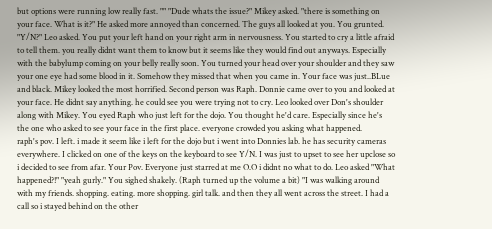but options were running low really fast. "" "Dude whats the issue?" Mikey asked. "there is something on your face. What is it?" He asked more annoyed than concerned. The guys all looked at you. You grunted. "Y/N?" Leo asked. You put your left hand on your right arm in nervousness. You started to cry a little afraid to tell them. you really didnt want them to know but it seems like they would find out anyways. Especially with the babylump coming on your belly really soon. You turned your head over your shoulder and they saw your one eye had some blood in it. Somehow they missed that when you came in. Your face was just..BLue and black. Mikey looked the most horrified. Second person was Raph. Donnie came over to you and looked at your face. He didnt say anything. he could see you were trying not to cry. Leo looked over Don's shoulder along with Mikey. You eyed Raph who just left for the dojo. You thought he'd care. Especially since he's the one who asked to see your face in the first place. everyone crowded you asking what happened.
raph's pov. I left. i made it seem like i left for the dojo but i went into Donnies lab. he has security cameras everywhere. I clicked on one of the keys on the keyboard to see Y/N. I was just to upset to see her upclose so i decided to see from afar. Your Pov. Everyone just starred at me O.O i didnt no what to do. Leo asked "What happened?!" "yeah gurly." You sighed shakely. (Raph turned up the volume a bit) "I was walking around with my friends. shopping. eating. more shopping. girl talk. and then they all went across the street. I had a call so i stayed behind on the other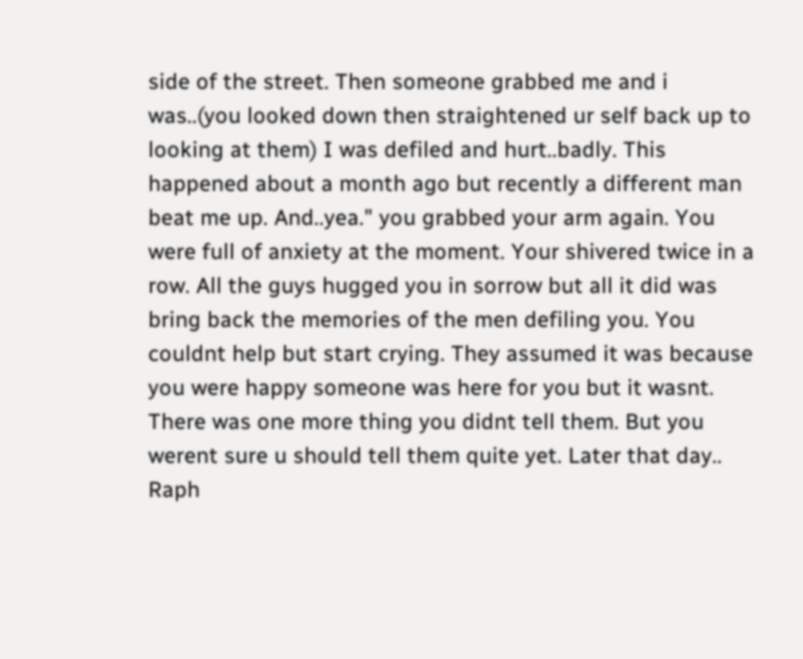side of the street. Then someone grabbed me and i was..(you looked down then straightened ur self back up to looking at them) I was defiled and hurt..badly. This happened about a month ago but recently a different man beat me up. And..yea." you grabbed your arm again. You were full of anxiety at the moment. Your shivered twice in a row. All the guys hugged you in sorrow but all it did was bring back the memories of the men defiling you. You couldnt help but start crying. They assumed it was because you were happy someone was here for you but it wasnt. There was one more thing you didnt tell them. But you werent sure u should tell them quite yet. Later that day.. Raph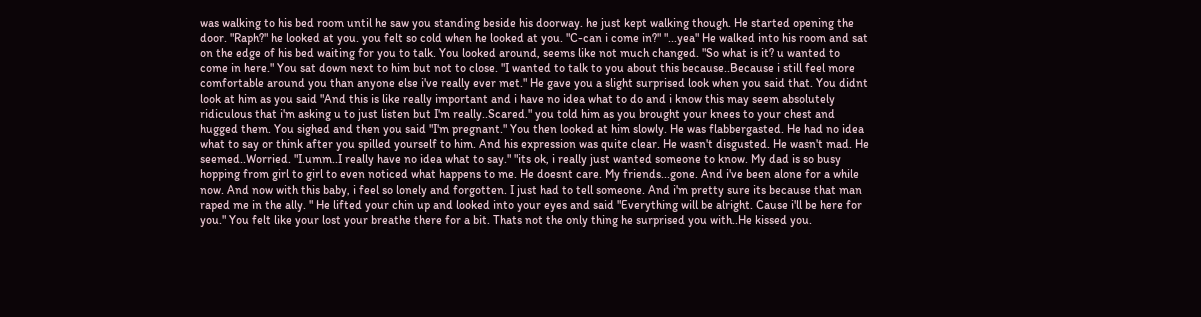was walking to his bed room until he saw you standing beside his doorway. he just kept walking though. He started opening the door. "Raph?" he looked at you. you felt so cold when he looked at you. "C-can i come in?" "...yea" He walked into his room and sat on the edge of his bed waiting for you to talk. You looked around, seems like not much changed. "So what is it? u wanted to come in here." You sat down next to him but not to close. "I wanted to talk to you about this because..Because i still feel more comfortable around you than anyone else i've really ever met." He gave you a slight surprised look when you said that. You didnt look at him as you said "And this is like really important and i have no idea what to do and i know this may seem absolutely ridiculous that i'm asking u to just listen but I'm really..Scared." you told him as you brought your knees to your chest and hugged them. You sighed and then you said "I'm pregnant." You then looked at him slowly. He was flabbergasted. He had no idea what to say or think after you spilled yourself to him. And his expression was quite clear. He wasn't disgusted. He wasn't mad. He seemed..Worried. "I.umm..I really have no idea what to say." "its ok, i really just wanted someone to know. My dad is so busy hopping from girl to girl to even noticed what happens to me. He doesnt care. My friends...gone. And i've been alone for a while now. And now with this baby, i feel so lonely and forgotten. I just had to tell someone. And i'm pretty sure its because that man raped me in the ally. " He lifted your chin up and looked into your eyes and said "Everything will be alright. Cause i'll be here for you." You felt like your lost your breathe there for a bit. Thats not the only thing he surprised you with..He kissed you.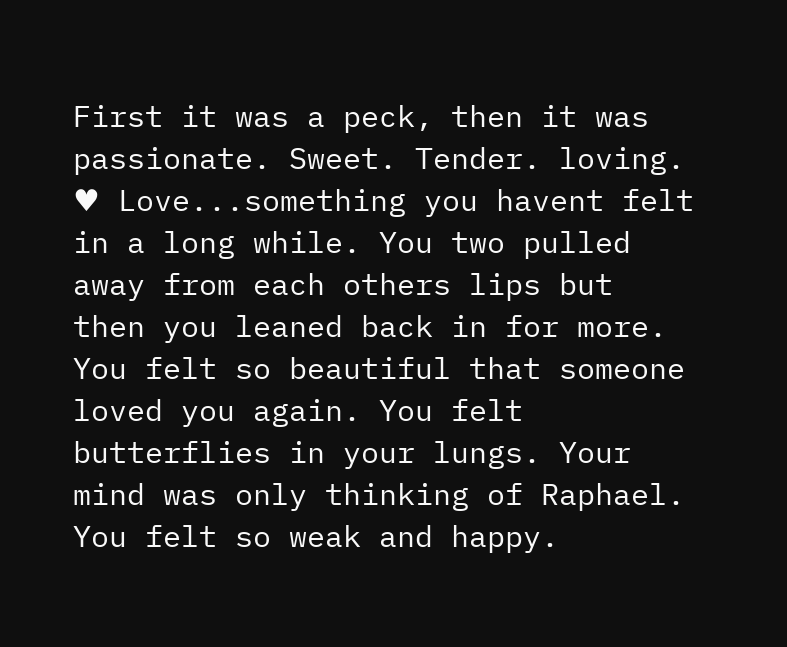First it was a peck, then it was passionate. Sweet. Tender. loving. ♥ Love...something you havent felt in a long while. You two pulled away from each others lips but then you leaned back in for more. You felt so beautiful that someone loved you again. You felt butterflies in your lungs. Your mind was only thinking of Raphael. You felt so weak and happy.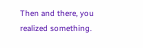Then and there, you realized something.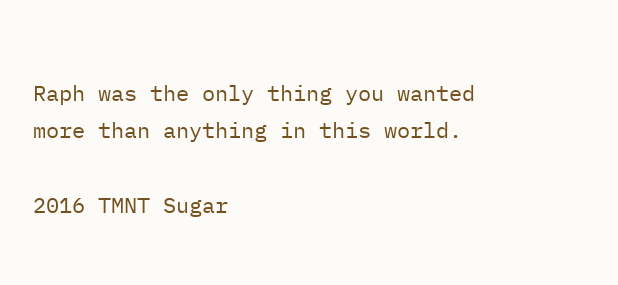Raph was the only thing you wanted more than anything in this world.

2016 TMNT Sugar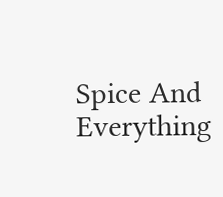Spice And Everything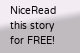NiceRead this story for FREE!